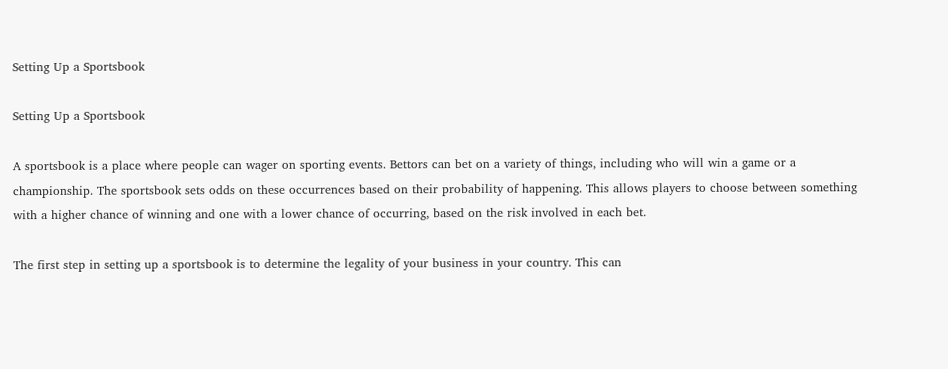Setting Up a Sportsbook

Setting Up a Sportsbook

A sportsbook is a place where people can wager on sporting events. Bettors can bet on a variety of things, including who will win a game or a championship. The sportsbook sets odds on these occurrences based on their probability of happening. This allows players to choose between something with a higher chance of winning and one with a lower chance of occurring, based on the risk involved in each bet.

The first step in setting up a sportsbook is to determine the legality of your business in your country. This can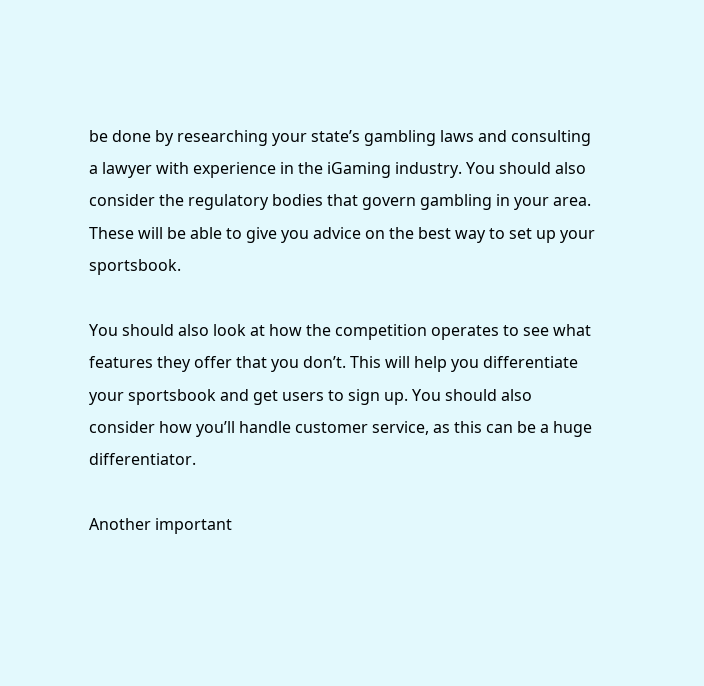be done by researching your state’s gambling laws and consulting a lawyer with experience in the iGaming industry. You should also consider the regulatory bodies that govern gambling in your area. These will be able to give you advice on the best way to set up your sportsbook.

You should also look at how the competition operates to see what features they offer that you don’t. This will help you differentiate your sportsbook and get users to sign up. You should also consider how you’ll handle customer service, as this can be a huge differentiator.

Another important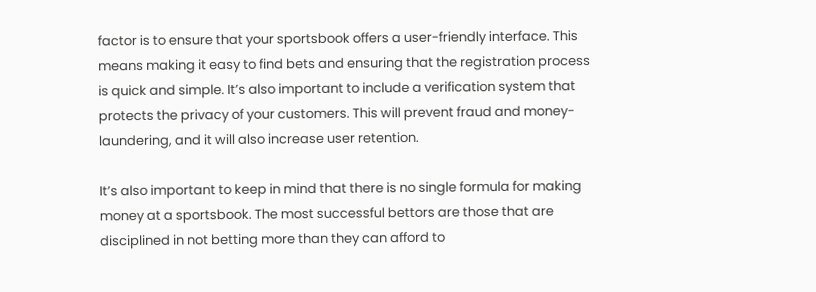factor is to ensure that your sportsbook offers a user-friendly interface. This means making it easy to find bets and ensuring that the registration process is quick and simple. It’s also important to include a verification system that protects the privacy of your customers. This will prevent fraud and money-laundering, and it will also increase user retention.

It’s also important to keep in mind that there is no single formula for making money at a sportsbook. The most successful bettors are those that are disciplined in not betting more than they can afford to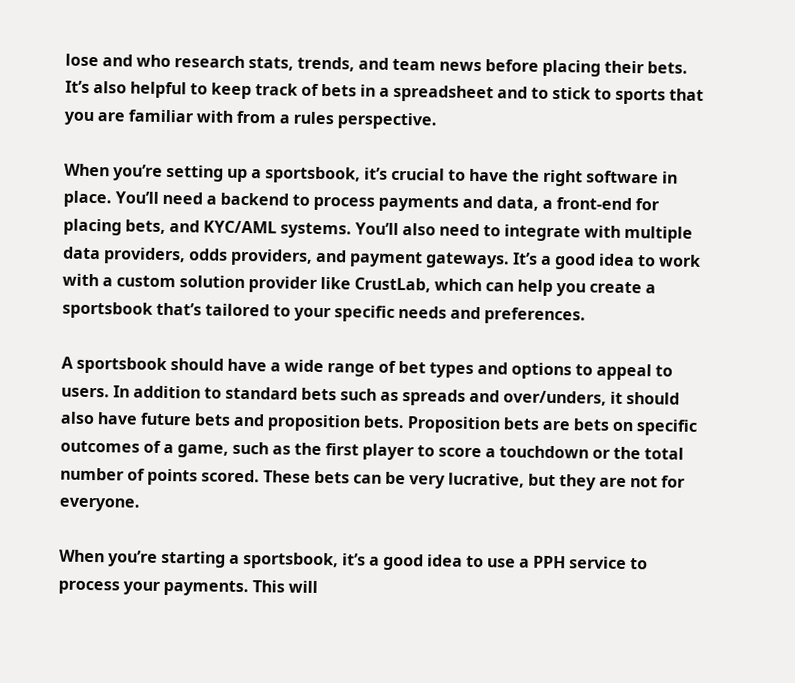lose and who research stats, trends, and team news before placing their bets. It’s also helpful to keep track of bets in a spreadsheet and to stick to sports that you are familiar with from a rules perspective.

When you’re setting up a sportsbook, it’s crucial to have the right software in place. You’ll need a backend to process payments and data, a front-end for placing bets, and KYC/AML systems. You’ll also need to integrate with multiple data providers, odds providers, and payment gateways. It’s a good idea to work with a custom solution provider like CrustLab, which can help you create a sportsbook that’s tailored to your specific needs and preferences.

A sportsbook should have a wide range of bet types and options to appeal to users. In addition to standard bets such as spreads and over/unders, it should also have future bets and proposition bets. Proposition bets are bets on specific outcomes of a game, such as the first player to score a touchdown or the total number of points scored. These bets can be very lucrative, but they are not for everyone.

When you’re starting a sportsbook, it’s a good idea to use a PPH service to process your payments. This will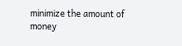minimize the amount of money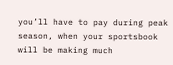you’ll have to pay during peak season, when your sportsbook will be making much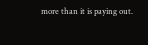more than it is paying out.